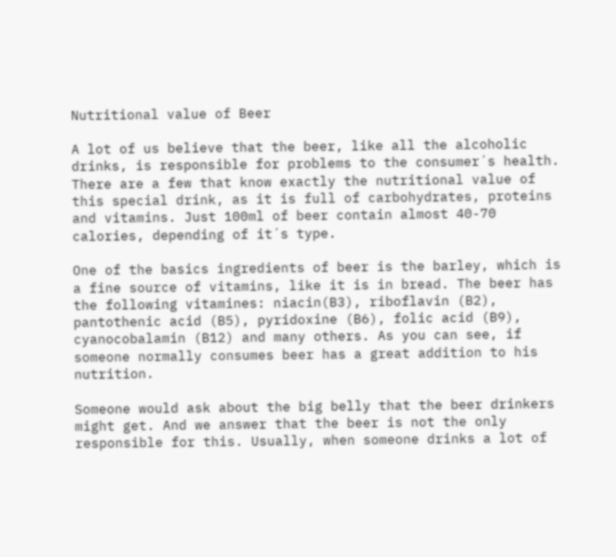Nutritional value of Beer

A lot of us believe that the beer, like all the alcoholic drinks, is responsible for problems to the consumer´s health. There are a few that know exactly the nutritional value of this special drink, as it is full of carbohydrates, proteins and vitamins. Just 100ml of beer contain almost 40-70 calories, depending of it´s type.

One of the basics ingredients of beer is the barley, which is a fine source of vitamins, like it is in bread. The beer has the following vitamines: niacin(B3), riboflavin (B2), pantothenic acid (B5), pyridoxine (B6), folic acid (B9), cyanocobalamin (B12) and many others. As you can see, if someone normally consumes beer has a great addition to his nutrition.

Someone would ask about the big belly that the beer drinkers might get. And we answer that the beer is not the only responsible for this. Usually, when someone drinks a lot of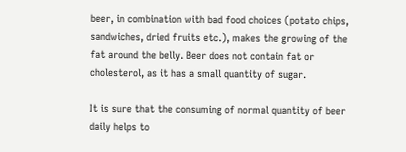beer, in combination with bad food choices (potato chips, sandwiches, dried fruits etc.), makes the growing of the fat around the belly. Beer does not contain fat or cholesterol, as it has a small quantity of sugar.

It is sure that the consuming of normal quantity of beer daily helps to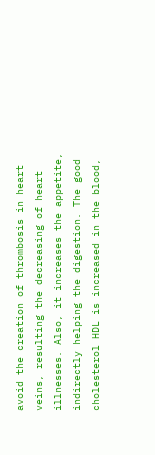avoid the creation of thrombosis in heart veins, resulting the decreasing of heart illnesses. Also, it increases the appetite, indirectly helping the digestion. The good cholesterol HDL is increased in the blood,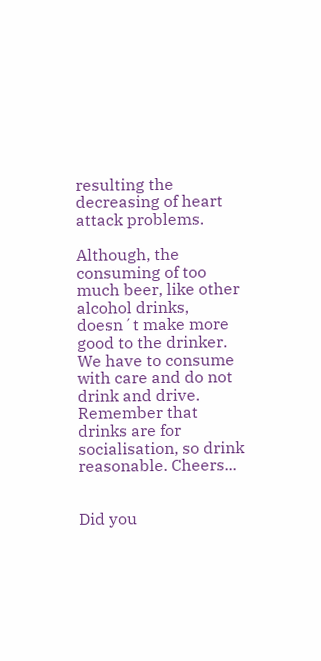resulting the decreasing of heart attack problems.

Although, the consuming of too much beer, like other alcohol drinks, doesn´t make more good to the drinker. We have to consume with care and do not drink and drive. Remember that drinks are for socialisation, so drink reasonable. Cheers...


Did you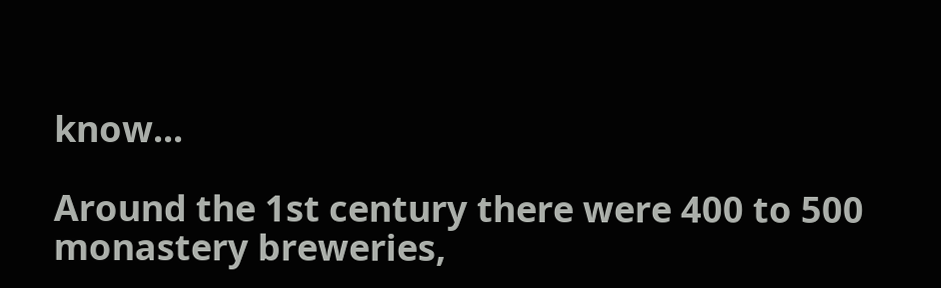know...

Around the 1st century there were 400 to 500 monastery breweries,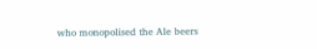who monopolised the Ale beers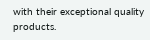with their exceptional quality products.